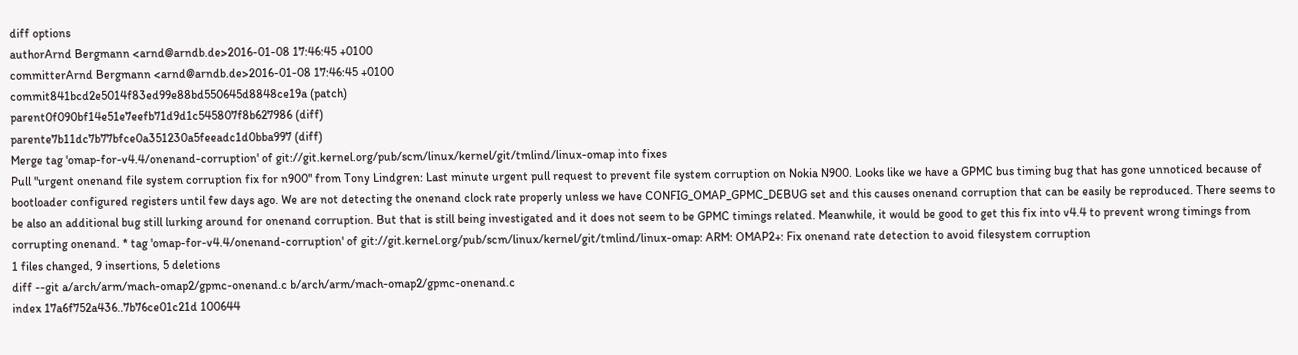diff options
authorArnd Bergmann <arnd@arndb.de>2016-01-08 17:46:45 +0100
committerArnd Bergmann <arnd@arndb.de>2016-01-08 17:46:45 +0100
commit841bcd2e5014f83ed99e88bd550645d8848ce19a (patch)
parent0f090bf14e51e7eefb71d9d1c545807f8b627986 (diff)
parente7b11dc7b77bfce0a351230a5feeadc1d0bba997 (diff)
Merge tag 'omap-for-v4.4/onenand-corruption' of git://git.kernel.org/pub/scm/linux/kernel/git/tmlind/linux-omap into fixes
Pull "urgent onenand file system corruption fix for n900" from Tony Lindgren: Last minute urgent pull request to prevent file system corruption on Nokia N900. Looks like we have a GPMC bus timing bug that has gone unnoticed because of bootloader configured registers until few days ago. We are not detecting the onenand clock rate properly unless we have CONFIG_OMAP_GPMC_DEBUG set and this causes onenand corruption that can be easily be reproduced. There seems to be also an additional bug still lurking around for onenand corruption. But that is still being investigated and it does not seem to be GPMC timings related. Meanwhile, it would be good to get this fix into v4.4 to prevent wrong timings from corrupting onenand. * tag 'omap-for-v4.4/onenand-corruption' of git://git.kernel.org/pub/scm/linux/kernel/git/tmlind/linux-omap: ARM: OMAP2+: Fix onenand rate detection to avoid filesystem corruption
1 files changed, 9 insertions, 5 deletions
diff --git a/arch/arm/mach-omap2/gpmc-onenand.c b/arch/arm/mach-omap2/gpmc-onenand.c
index 17a6f752a436..7b76ce01c21d 100644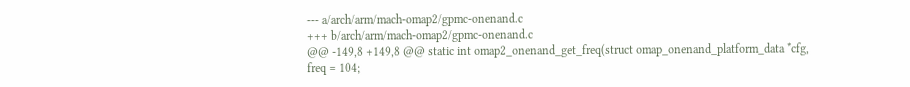--- a/arch/arm/mach-omap2/gpmc-onenand.c
+++ b/arch/arm/mach-omap2/gpmc-onenand.c
@@ -149,8 +149,8 @@ static int omap2_onenand_get_freq(struct omap_onenand_platform_data *cfg,
freq = 104;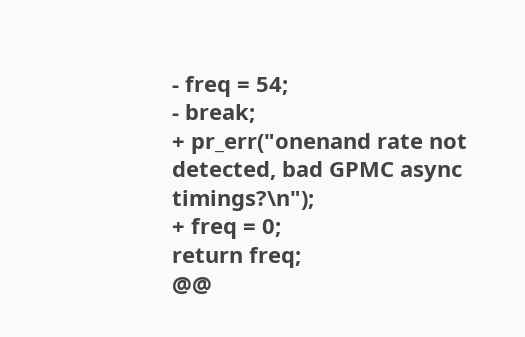- freq = 54;
- break;
+ pr_err("onenand rate not detected, bad GPMC async timings?\n");
+ freq = 0;
return freq;
@@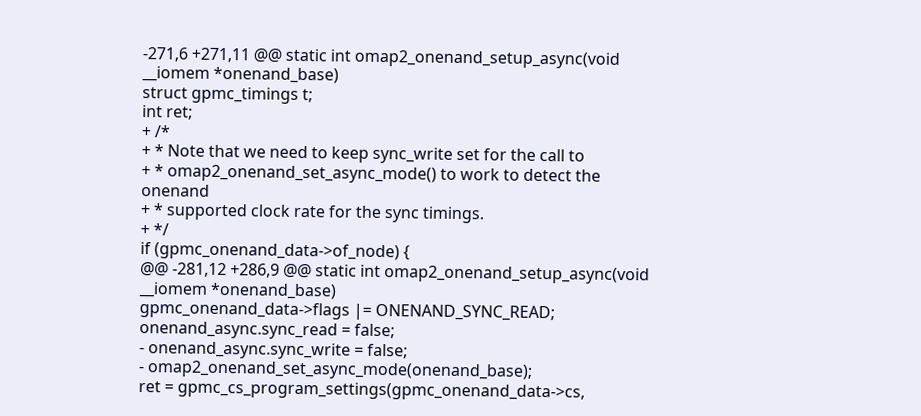-271,6 +271,11 @@ static int omap2_onenand_setup_async(void __iomem *onenand_base)
struct gpmc_timings t;
int ret;
+ /*
+ * Note that we need to keep sync_write set for the call to
+ * omap2_onenand_set_async_mode() to work to detect the onenand
+ * supported clock rate for the sync timings.
+ */
if (gpmc_onenand_data->of_node) {
@@ -281,12 +286,9 @@ static int omap2_onenand_setup_async(void __iomem *onenand_base)
gpmc_onenand_data->flags |= ONENAND_SYNC_READ;
onenand_async.sync_read = false;
- onenand_async.sync_write = false;
- omap2_onenand_set_async_mode(onenand_base);
ret = gpmc_cs_program_settings(gpmc_onenand_data->cs,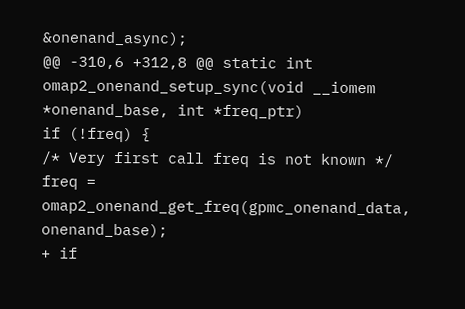&onenand_async);
@@ -310,6 +312,8 @@ static int omap2_onenand_setup_sync(void __iomem *onenand_base, int *freq_ptr)
if (!freq) {
/* Very first call freq is not known */
freq = omap2_onenand_get_freq(gpmc_onenand_data, onenand_base);
+ if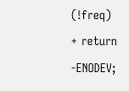(!freq)
+ return -ENODEV;